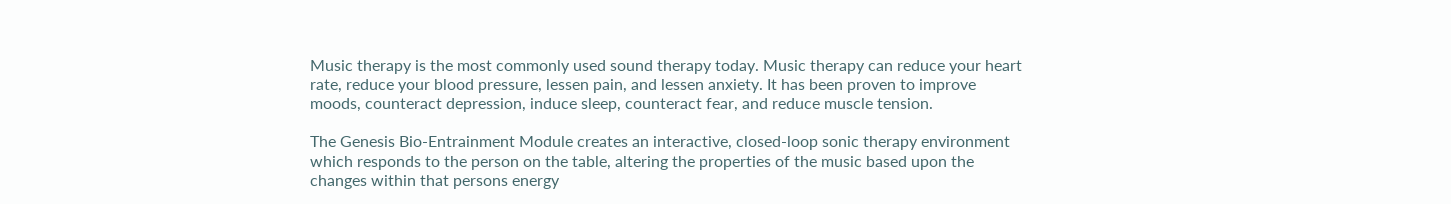Music therapy is the most commonly used sound therapy today. Music therapy can reduce your heart rate, reduce your blood pressure, lessen pain, and lessen anxiety. It has been proven to improve moods, counteract depression, induce sleep, counteract fear, and reduce muscle tension.

The Genesis Bio-Entrainment Module creates an interactive, closed-loop sonic therapy environment which responds to the person on the table, altering the properties of the music based upon the changes within that persons energy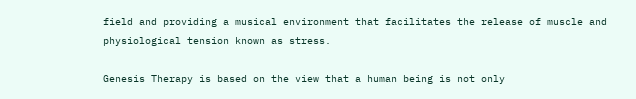field and providing a musical environment that facilitates the release of muscle and physiological tension known as stress.

Genesis Therapy is based on the view that a human being is not only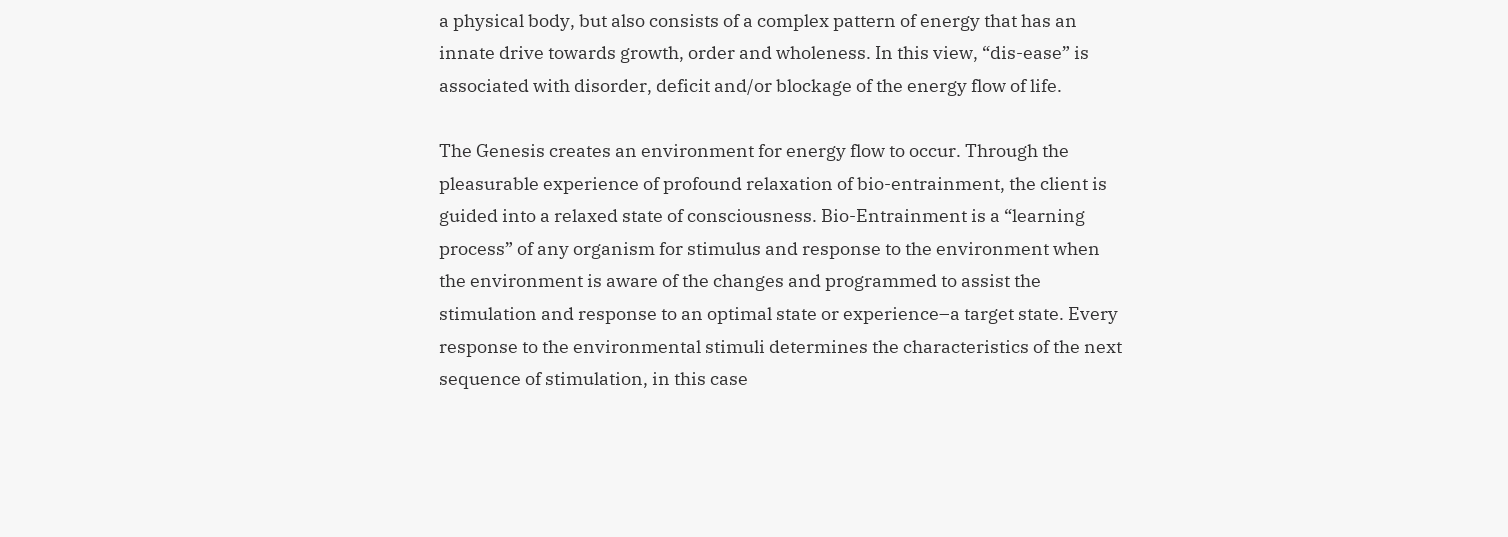a physical body, but also consists of a complex pattern of energy that has an innate drive towards growth, order and wholeness. In this view, “dis-ease” is associated with disorder, deficit and/or blockage of the energy flow of life.

The Genesis creates an environment for energy flow to occur. Through the pleasurable experience of profound relaxation of bio-entrainment, the client is guided into a relaxed state of consciousness. Bio-Entrainment is a “learning process” of any organism for stimulus and response to the environment when the environment is aware of the changes and programmed to assist the stimulation and response to an optimal state or experience–a target state. Every response to the environmental stimuli determines the characteristics of the next sequence of stimulation, in this case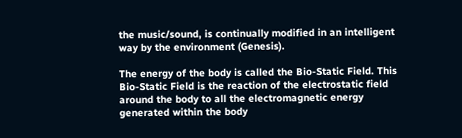the music/sound, is continually modified in an intelligent way by the environment (Genesis).

The energy of the body is called the Bio-Static Field. This Bio-Static Field is the reaction of the electrostatic field around the body to all the electromagnetic energy generated within the body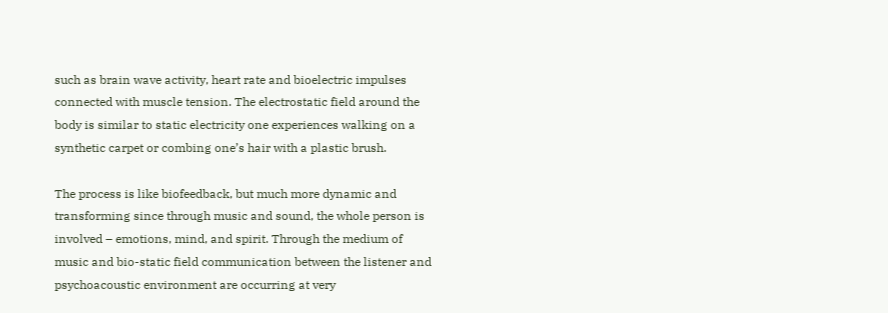such as brain wave activity, heart rate and bioelectric impulses connected with muscle tension. The electrostatic field around the body is similar to static electricity one experiences walking on a synthetic carpet or combing one’s hair with a plastic brush.

The process is like biofeedback, but much more dynamic and transforming since through music and sound, the whole person is involved – emotions, mind, and spirit. Through the medium of music and bio-static field communication between the listener and psychoacoustic environment are occurring at very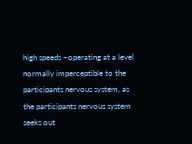high speeds –operating at a level normally imperceptible to the participants nervous system, as the participants nervous system seeks out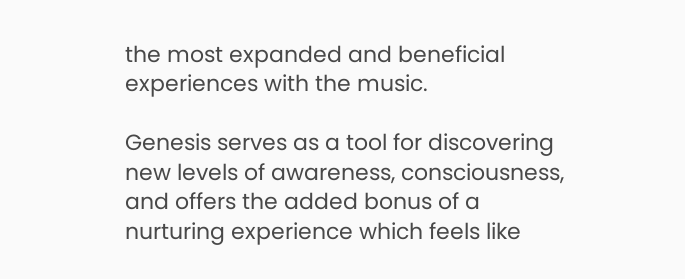the most expanded and beneficial experiences with the music.

Genesis serves as a tool for discovering new levels of awareness, consciousness, and offers the added bonus of a nurturing experience which feels like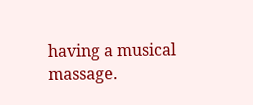having a musical massage.